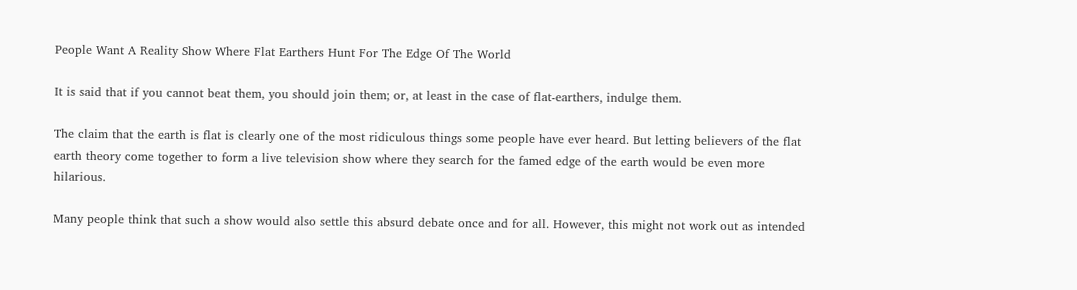People Want A Reality Show Where Flat Earthers Hunt For The Edge Of The World

It is said that if you cannot beat them, you should join them; or, at least in the case of flat-earthers, indulge them.

The claim that the earth is flat is clearly one of the most ridiculous things some people have ever heard. But letting believers of the flat earth theory come together to form a live television show where they search for the famed edge of the earth would be even more hilarious.

Many people think that such a show would also settle this absurd debate once and for all. However, this might not work out as intended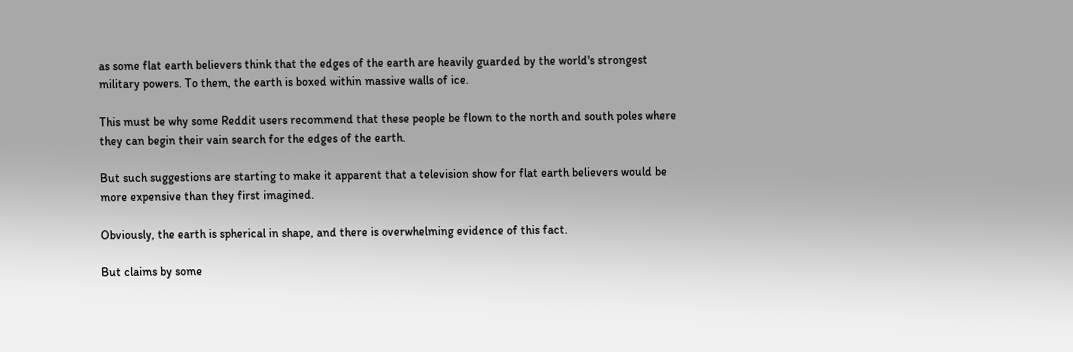as some flat earth believers think that the edges of the earth are heavily guarded by the world's strongest military powers. To them, the earth is boxed within massive walls of ice.

This must be why some Reddit users recommend that these people be flown to the north and south poles where they can begin their vain search for the edges of the earth.

But such suggestions are starting to make it apparent that a television show for flat earth believers would be more expensive than they first imagined.

Obviously, the earth is spherical in shape, and there is overwhelming evidence of this fact.

But claims by some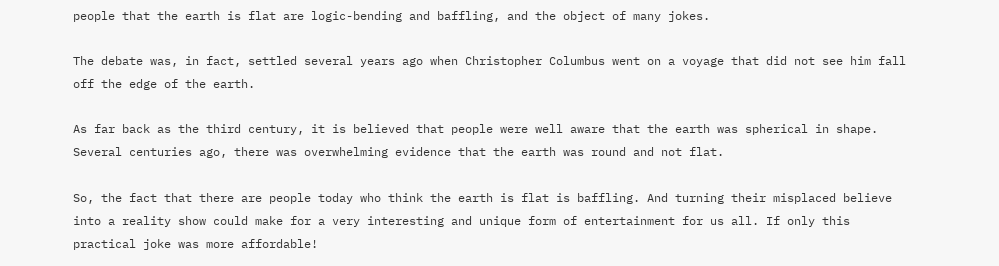people that the earth is flat are logic-bending and baffling, and the object of many jokes.

The debate was, in fact, settled several years ago when Christopher Columbus went on a voyage that did not see him fall off the edge of the earth.

As far back as the third century, it is believed that people were well aware that the earth was spherical in shape. Several centuries ago, there was overwhelming evidence that the earth was round and not flat.

So, the fact that there are people today who think the earth is flat is baffling. And turning their misplaced believe into a reality show could make for a very interesting and unique form of entertainment for us all. If only this practical joke was more affordable!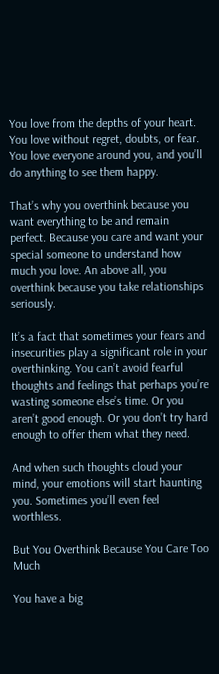You love from the depths of your heart. You love without regret, doubts, or fear. You love everyone around you, and you’ll do anything to see them happy.

That’s why you overthink because you want everything to be and remain perfect. Because you care and want your special someone to understand how much you love. An above all, you overthink because you take relationships seriously.

It’s a fact that sometimes your fears and insecurities play a significant role in your overthinking. You can’t avoid fearful thoughts and feelings that perhaps you’re wasting someone else’s time. Or you aren’t good enough. Or you don’t try hard enough to offer them what they need.

And when such thoughts cloud your mind, your emotions will start haunting you. Sometimes you’ll even feel worthless.

But You Overthink Because You Care Too Much

You have a big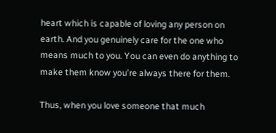heart which is capable of loving any person on earth. And you genuinely care for the one who means much to you. You can even do anything to make them know you’re always there for them.

Thus, when you love someone that much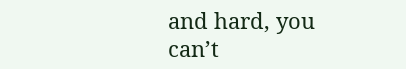and hard, you can’t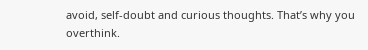avoid, self-doubt and curious thoughts. That’s why you overthink.